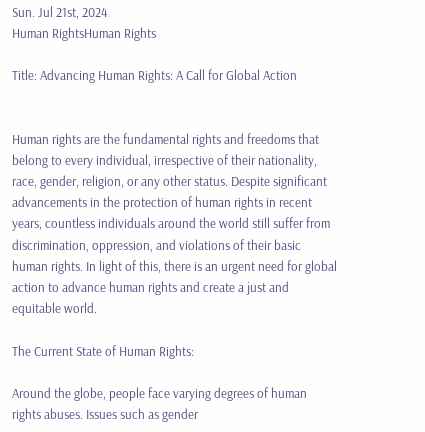Sun. Jul 21st, 2024
Human RightsHuman Rights

Title: Advancing Human Rights: A Call for Global Action


Human rights are the fundamental rights and freedoms that belong to every individual, irrespective of their nationality, race, gender, religion, or any other status. Despite significant advancements in the protection of human rights in recent years, countless individuals around the world still suffer from discrimination, oppression, and violations of their basic human rights. In light of this, there is an urgent need for global action to advance human rights and create a just and equitable world.

The Current State of Human Rights:

Around the globe, people face varying degrees of human rights abuses. Issues such as gender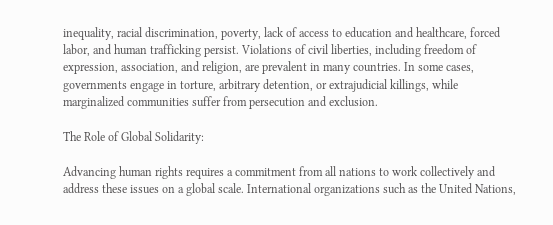inequality, racial discrimination, poverty, lack of access to education and healthcare, forced labor, and human trafficking persist. Violations of civil liberties, including freedom of expression, association, and religion, are prevalent in many countries. In some cases, governments engage in torture, arbitrary detention, or extrajudicial killings, while marginalized communities suffer from persecution and exclusion.

The Role of Global Solidarity:

Advancing human rights requires a commitment from all nations to work collectively and address these issues on a global scale. International organizations such as the United Nations,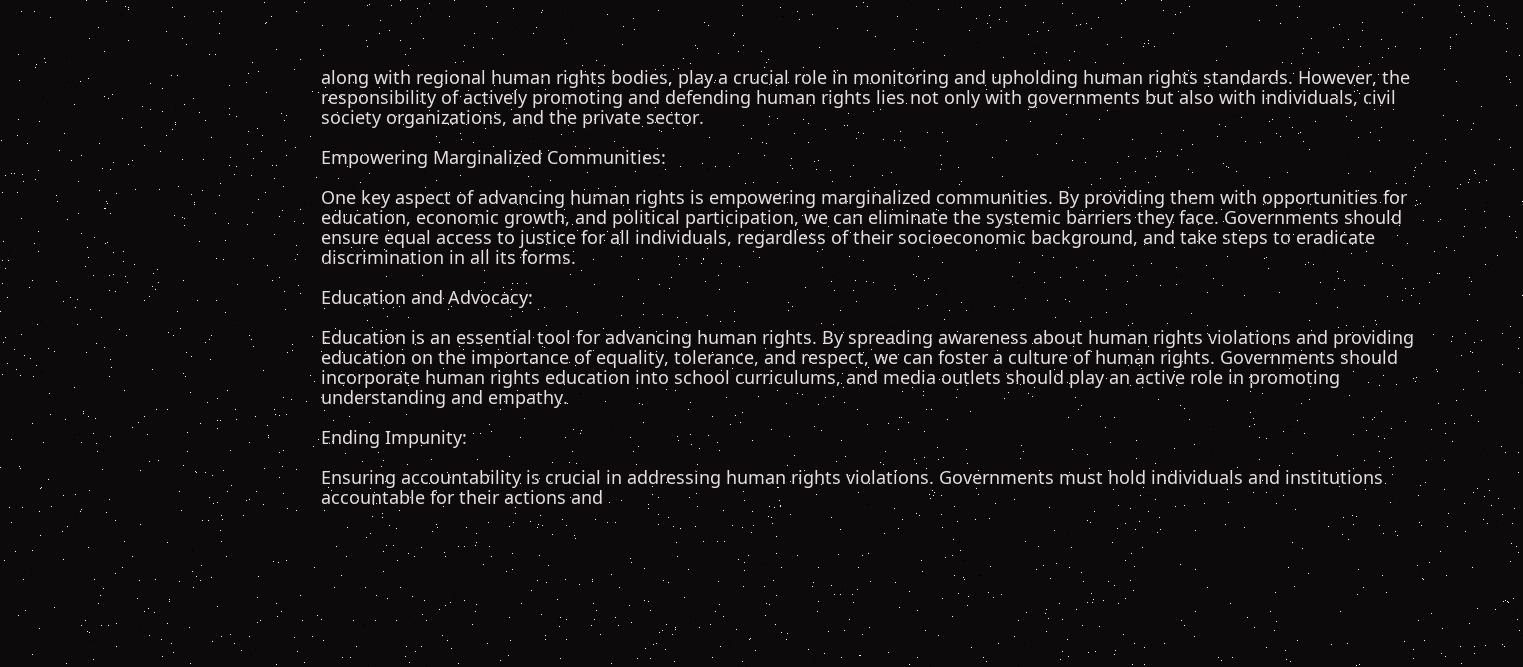along with regional human rights bodies, play a crucial role in monitoring and upholding human rights standards. However, the responsibility of actively promoting and defending human rights lies not only with governments but also with individuals, civil society organizations, and the private sector.

Empowering Marginalized Communities:

One key aspect of advancing human rights is empowering marginalized communities. By providing them with opportunities for education, economic growth, and political participation, we can eliminate the systemic barriers they face. Governments should ensure equal access to justice for all individuals, regardless of their socioeconomic background, and take steps to eradicate discrimination in all its forms.

Education and Advocacy:

Education is an essential tool for advancing human rights. By spreading awareness about human rights violations and providing education on the importance of equality, tolerance, and respect, we can foster a culture of human rights. Governments should incorporate human rights education into school curriculums, and media outlets should play an active role in promoting understanding and empathy.

Ending Impunity:

Ensuring accountability is crucial in addressing human rights violations. Governments must hold individuals and institutions accountable for their actions and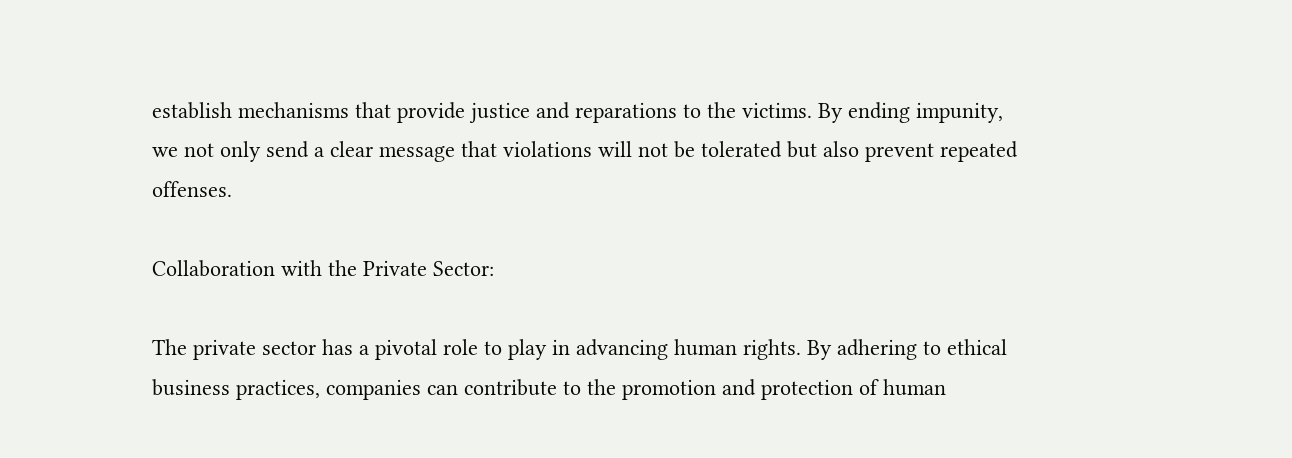establish mechanisms that provide justice and reparations to the victims. By ending impunity, we not only send a clear message that violations will not be tolerated but also prevent repeated offenses.

Collaboration with the Private Sector:

The private sector has a pivotal role to play in advancing human rights. By adhering to ethical business practices, companies can contribute to the promotion and protection of human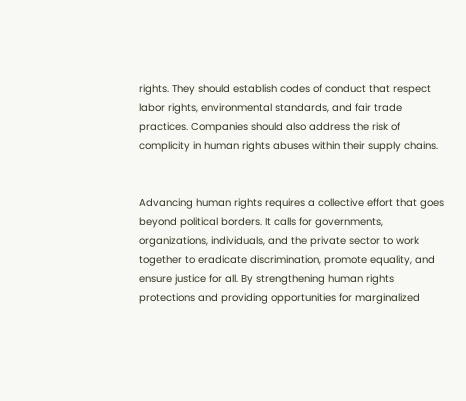rights. They should establish codes of conduct that respect labor rights, environmental standards, and fair trade practices. Companies should also address the risk of complicity in human rights abuses within their supply chains.


Advancing human rights requires a collective effort that goes beyond political borders. It calls for governments, organizations, individuals, and the private sector to work together to eradicate discrimination, promote equality, and ensure justice for all. By strengthening human rights protections and providing opportunities for marginalized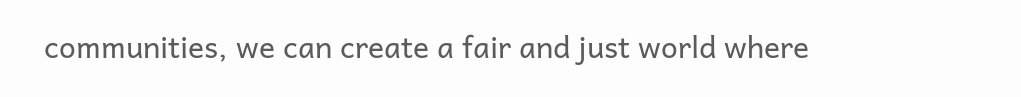communities, we can create a fair and just world where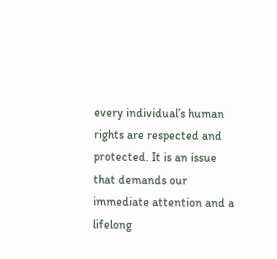every individual’s human rights are respected and protected. It is an issue that demands our immediate attention and a lifelong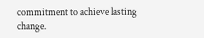commitment to achieve lasting change.